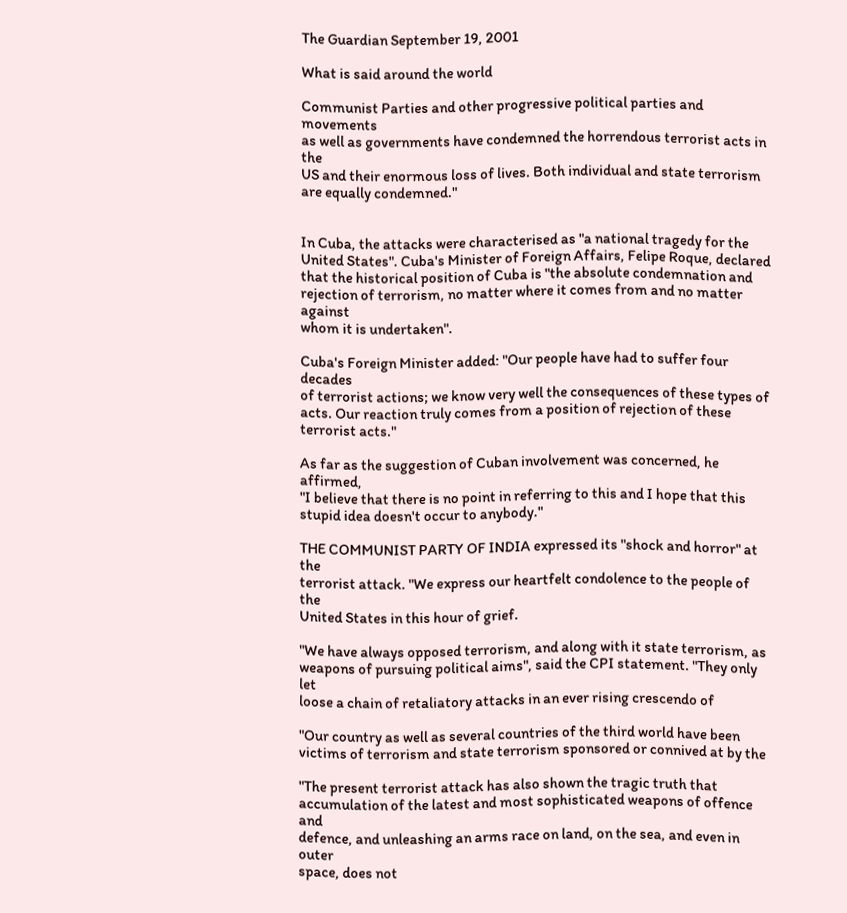The Guardian September 19, 2001

What is said around the world

Communist Parties and other progressive political parties and movements
as well as governments have condemned the horrendous terrorist acts in the
US and their enormous loss of lives. Both individual and state terrorism
are equally condemned."


In Cuba, the attacks were characterised as "a national tragedy for the
United States". Cuba's Minister of Foreign Affairs, Felipe Roque, declared
that the historical position of Cuba is "the absolute condemnation and
rejection of terrorism, no matter where it comes from and no matter against
whom it is undertaken".

Cuba's Foreign Minister added: "Our people have had to suffer four decades
of terrorist actions; we know very well the consequences of these types of
acts. Our reaction truly comes from a position of rejection of these
terrorist acts."

As far as the suggestion of Cuban involvement was concerned, he affirmed,
"I believe that there is no point in referring to this and I hope that this
stupid idea doesn't occur to anybody."

THE COMMUNIST PARTY OF INDIA expressed its "shock and horror" at the
terrorist attack. "We express our heartfelt condolence to the people of the
United States in this hour of grief.

"We have always opposed terrorism, and along with it state terrorism, as
weapons of pursuing political aims", said the CPI statement. "They only let
loose a chain of retaliatory attacks in an ever rising crescendo of

"Our country as well as several countries of the third world have been
victims of terrorism and state terrorism sponsored or connived at by the

"The present terrorist attack has also shown the tragic truth that
accumulation of the latest and most sophisticated weapons of offence and
defence, and unleashing an arms race on land, on the sea, and even in outer
space, does not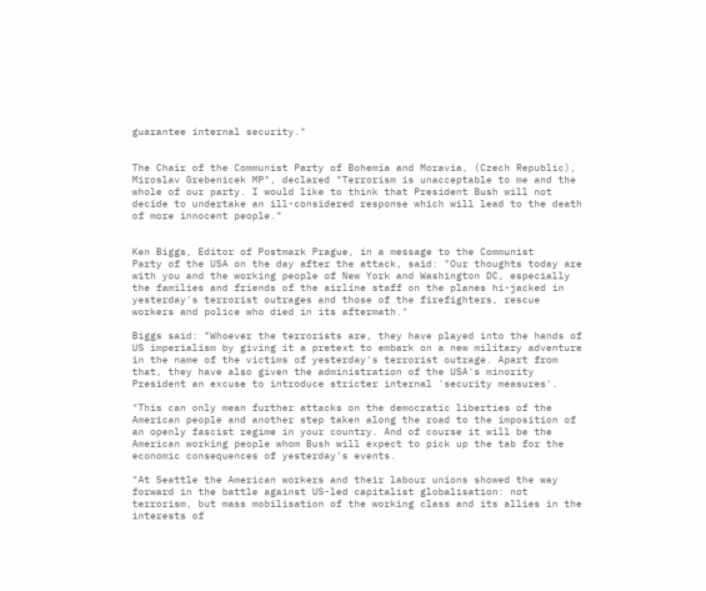guarantee internal security."


The Chair of the Communist Party of Bohemia and Moravia, (Czech Republic),
Miroslav Grebenicek MP", declared "Terrorism is unacceptable to me and the
whole of our party. I would like to think that President Bush will not
decide to undertake an ill-considered response which will lead to the death
of more innocent people."


Ken Biggs, Editor of Postmark Prague, in a message to the Communist
Party of the USA on the day after the attack, said: "Our thoughts today are
with you and the working people of New York and Washington DC, especially
the families and friends of the airline staff on the planes hi-jacked in
yesterday's terrorist outrages and those of the firefighters, rescue
workers and police who died in its aftermath."

Biggs said: "Whoever the terrorists are, they have played into the hands of
US imperialism by giving it a pretext to embark on a new military adventure
in the name of the victims of yesterday's terrorist outrage. Apart from
that, they have also given the administration of the USA's minority
President an excuse to introduce stricter internal 'security measures'.

"This can only mean further attacks on the democratic liberties of the
American people and another step taken along the road to the imposition of
an openly fascist regime in your country. And of course it will be the
American working people whom Bush will expect to pick up the tab for the
economic consequences of yesterday's events.

"At Seattle the American workers and their labour unions showed the way
forward in the battle against US-led capitalist globalisation: not
terrorism, but mass mobilisation of the working class and its allies in the
interests of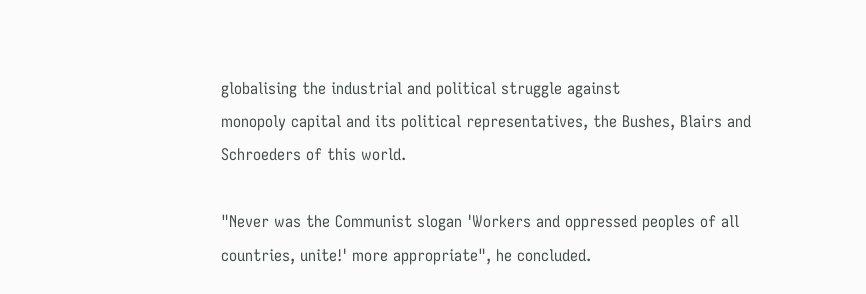globalising the industrial and political struggle against
monopoly capital and its political representatives, the Bushes, Blairs and
Schroeders of this world.

"Never was the Communist slogan 'Workers and oppressed peoples of all
countries, unite!' more appropriate", he concluded.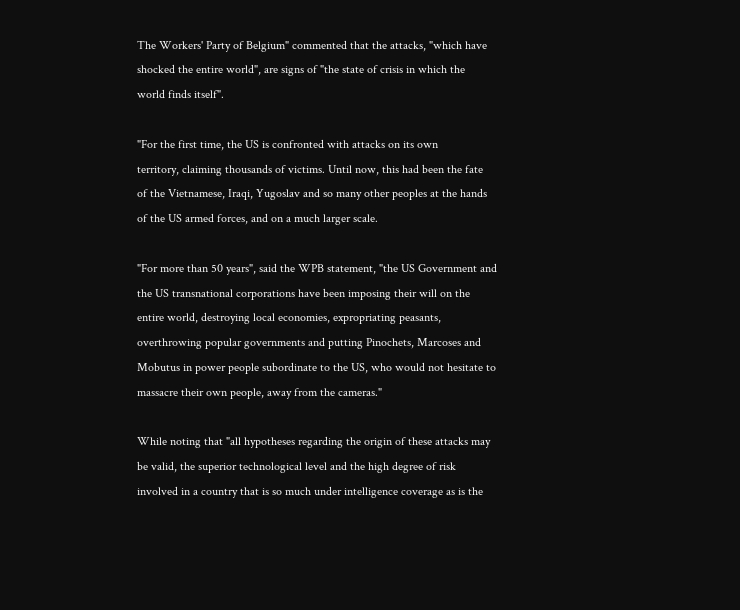The Workers' Party of Belgium" commented that the attacks, "which have
shocked the entire world", are signs of "the state of crisis in which the
world finds itself".

"For the first time, the US is confronted with attacks on its own
territory, claiming thousands of victims. Until now, this had been the fate
of the Vietnamese, Iraqi, Yugoslav and so many other peoples at the hands
of the US armed forces, and on a much larger scale.

"For more than 50 years", said the WPB statement, "the US Government and
the US transnational corporations have been imposing their will on the
entire world, destroying local economies, expropriating peasants,
overthrowing popular governments and putting Pinochets, Marcoses and
Mobutus in power people subordinate to the US, who would not hesitate to
massacre their own people, away from the cameras."

While noting that "all hypotheses regarding the origin of these attacks may
be valid, the superior technological level and the high degree of risk
involved in a country that is so much under intelligence coverage as is the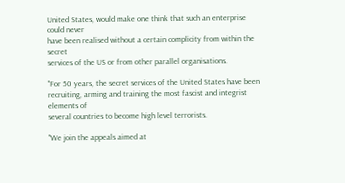United States, would make one think that such an enterprise could never
have been realised without a certain complicity from within the secret
services of the US or from other parallel organisations.

"For 50 years, the secret services of the United States have been
recruiting, arming and training the most fascist and integrist elements of
several countries to become high level terrorists.

"We join the appeals aimed at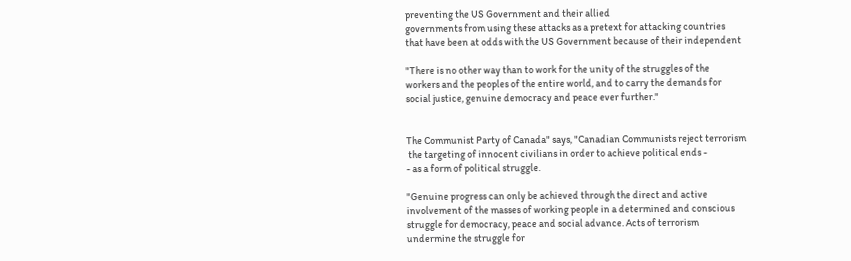preventing the US Government and their allied
governments from using these attacks as a pretext for attacking countries
that have been at odds with the US Government because of their independent

"There is no other way than to work for the unity of the struggles of the
workers and the peoples of the entire world, and to carry the demands for
social justice, genuine democracy and peace ever further."


The Communist Party of Canada" says, "Canadian Communists reject terrorism
 the targeting of innocent civilians in order to achieve political ends -
- as a form of political struggle.

"Genuine progress can only be achieved through the direct and active
involvement of the masses of working people in a determined and conscious
struggle for democracy, peace and social advance. Acts of terrorism
undermine the struggle for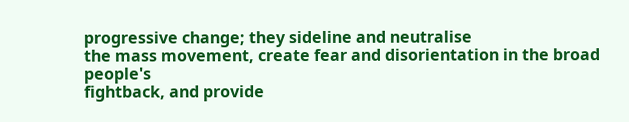progressive change; they sideline and neutralise
the mass movement, create fear and disorientation in the broad people's
fightback, and provide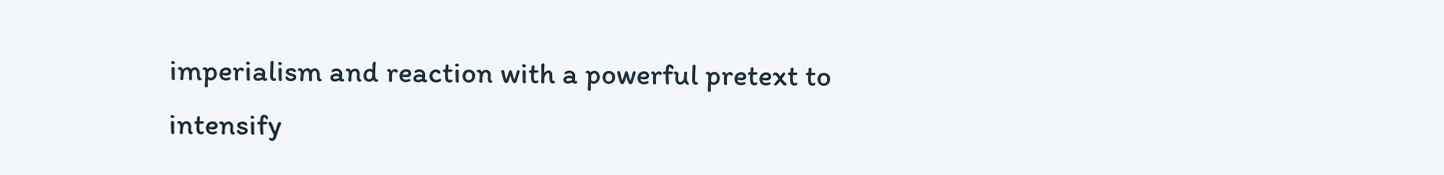imperialism and reaction with a powerful pretext to
intensify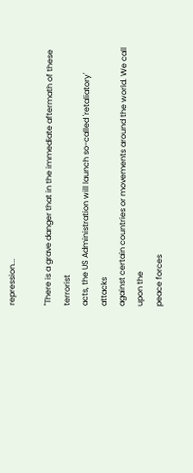repression...

"There is a grave danger that in the immediate aftermath of these terrorist
acts, the US Administration will launch so-called 'retaliatory' attacks
against certain countries or movements around the world. We call upon the
peace forces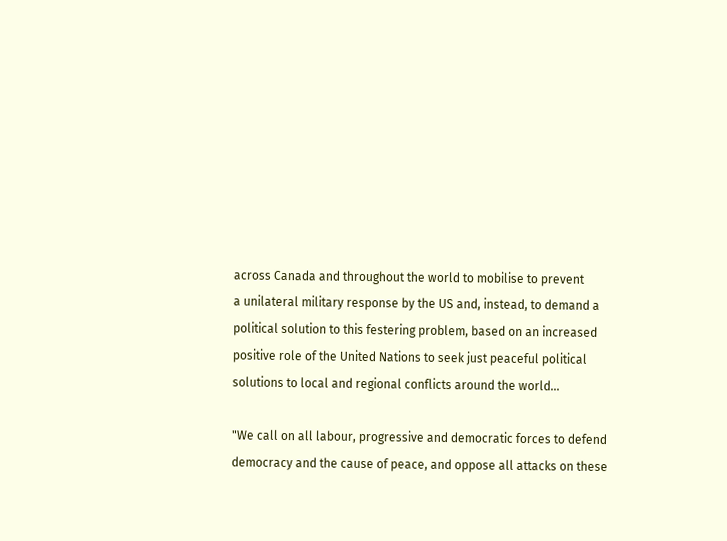across Canada and throughout the world to mobilise to prevent
a unilateral military response by the US and, instead, to demand a
political solution to this festering problem, based on an increased
positive role of the United Nations to seek just peaceful political
solutions to local and regional conflicts around the world...

"We call on all labour, progressive and democratic forces to defend
democracy and the cause of peace, and oppose all attacks on these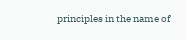principles in the name of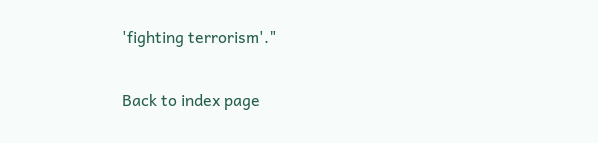'fighting terrorism'."

Back to index page